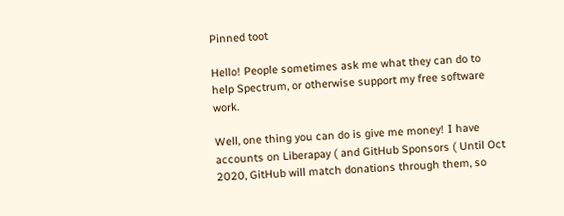Pinned toot

Hello! People sometimes ask me what they can do to help Spectrum, or otherwise support my free software work.

Well, one thing you can do is give me money! I have accounts on Liberapay ( and GitHub Sponsors ( Until Oct 2020, GitHub will match donations through them, so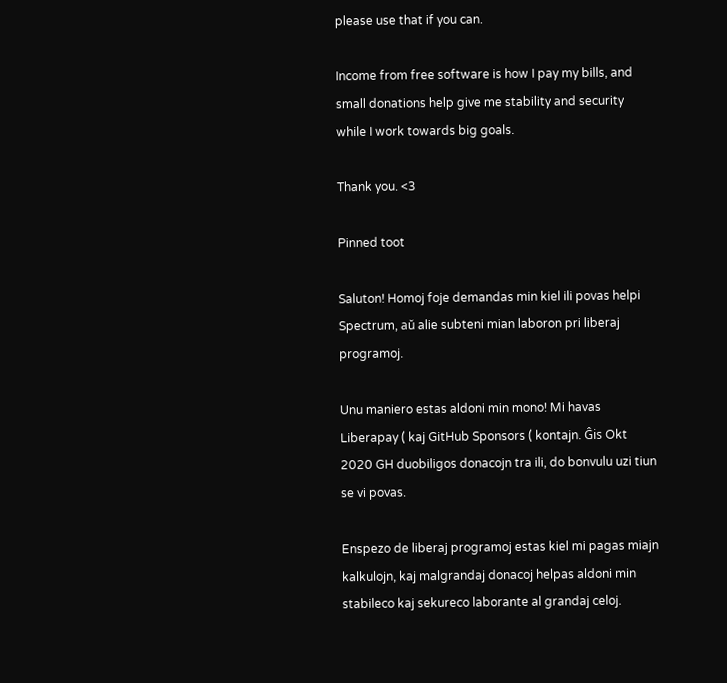please use that if you can.

Income from free software is how I pay my bills, and small donations help give me stability and security while I work towards big goals.

Thank you. <3

Pinned toot

Saluton! Homoj foje demandas min kiel ili povas helpi Spectrum, aŭ alie subteni mian laboron pri liberaj programoj.

Unu maniero estas aldoni min mono! Mi havas Liberapay ( kaj GitHub Sponsors ( kontajn. Ĝis Okt 2020 GH duobiligos donacojn tra ili, do bonvulu uzi tiun se vi povas.

Enspezo de liberaj programoj estas kiel mi pagas miajn kalkulojn, kaj malgrandaj donacoj helpas aldoni min stabileco kaj sekureco laborante al grandaj celoj.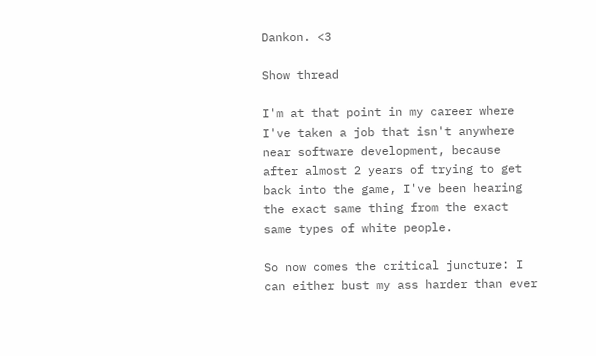Dankon. <3

Show thread

I'm at that point in my career where I've taken a job that isn't anywhere near software development, because after almost 2 years of trying to get back into the game, I've been hearing the exact same thing from the exact same types of white people.

So now comes the critical juncture: I can either bust my ass harder than ever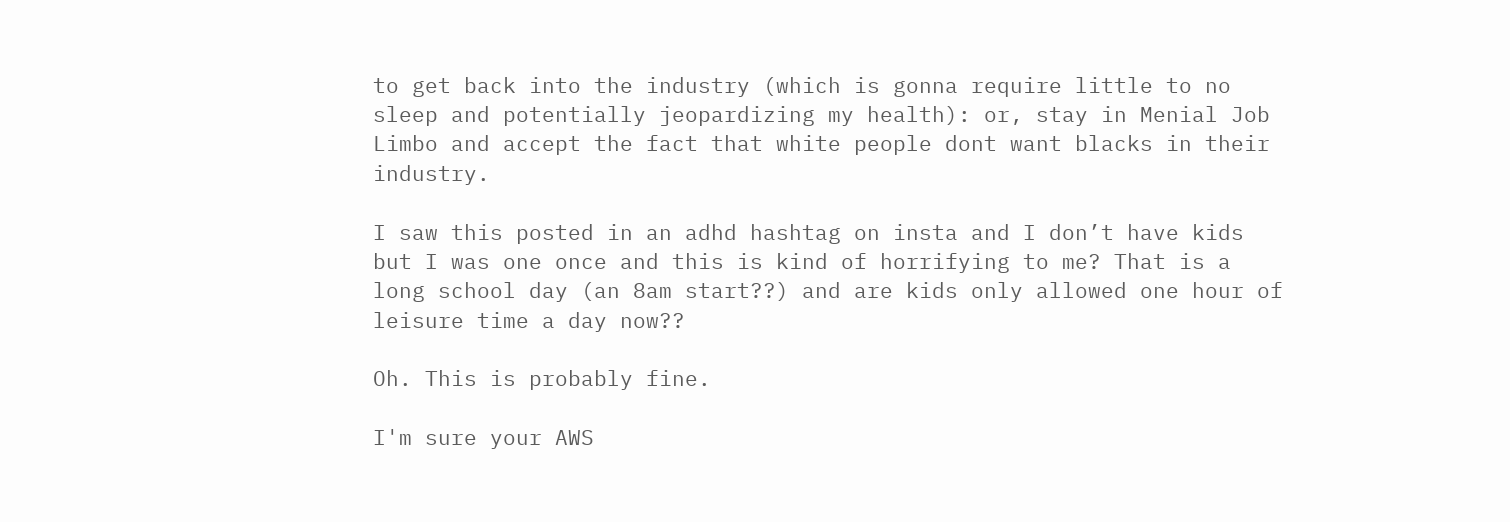to get back into the industry (which is gonna require little to no sleep and potentially jeopardizing my health): or, stay in Menial Job Limbo and accept the fact that white people dont want blacks in their industry.

I saw this posted in an adhd hashtag on insta and I don’t have kids but I was one once and this is kind of horrifying to me? That is a long school day (an 8am start??) and are kids only allowed one hour of leisure time a day now??

Oh. This is probably fine.

I'm sure your AWS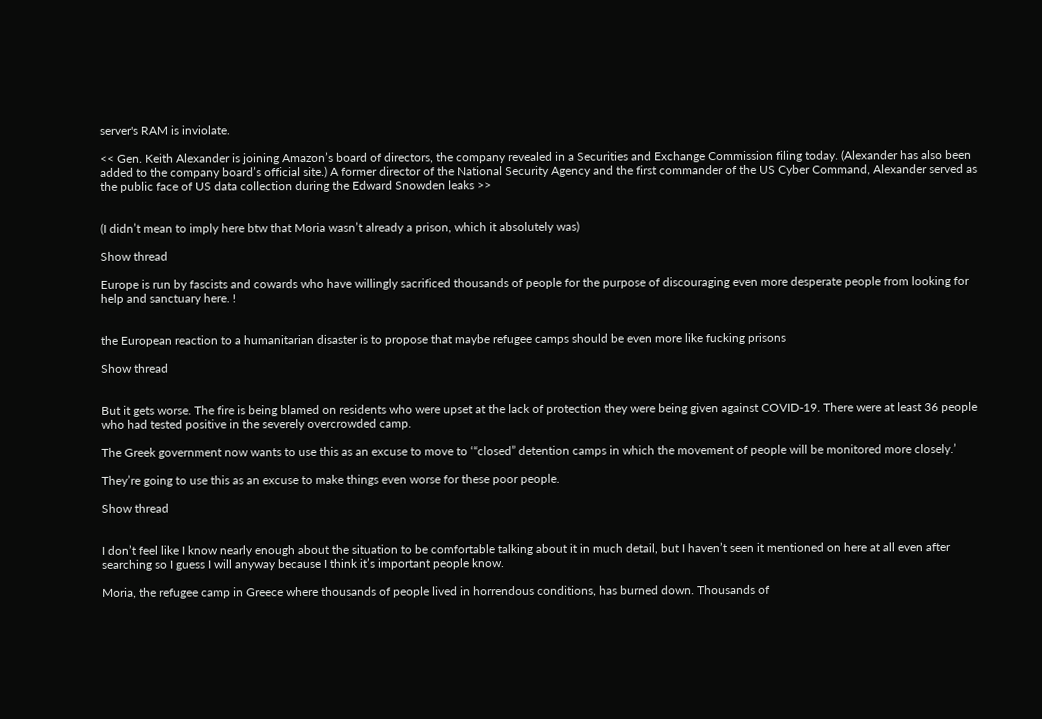server's RAM is inviolate.

<< Gen. Keith Alexander is joining Amazon’s board of directors, the company revealed in a Securities and Exchange Commission filing today. (Alexander has also been added to the company board’s official site.) A former director of the National Security Agency and the first commander of the US Cyber Command, Alexander served as the public face of US data collection during the Edward Snowden leaks >>


(I didn’t mean to imply here btw that Moria wasn’t already a prison, which it absolutely was)

Show thread

Europe is run by fascists and cowards who have willingly sacrificed thousands of people for the purpose of discouraging even more desperate people from looking for help and sanctuary here. !


the European reaction to a humanitarian disaster is to propose that maybe refugee camps should be even more like fucking prisons

Show thread


But it gets worse. The fire is being blamed on residents who were upset at the lack of protection they were being given against COVID-19. There were at least 36 people who had tested positive in the severely overcrowded camp.

The Greek government now wants to use this as an excuse to move to ‘“closed” detention camps in which the movement of people will be monitored more closely.’

They’re going to use this as an excuse to make things even worse for these poor people.

Show thread


I don’t feel like I know nearly enough about the situation to be comfortable talking about it in much detail, but I haven’t seen it mentioned on here at all even after searching so I guess I will anyway because I think it’s important people know.

Moria, the refugee camp in Greece where thousands of people lived in horrendous conditions, has burned down. Thousands of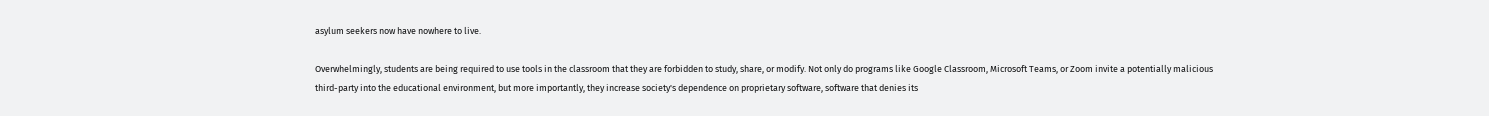asylum seekers now have nowhere to live.

Overwhelmingly, students are being required to use tools in the classroom that they are forbidden to study, share, or modify. Not only do programs like Google Classroom, Microsoft Teams, or Zoom invite a potentially malicious third-party into the educational environment, but more importantly, they increase society's dependence on proprietary software, software that denies its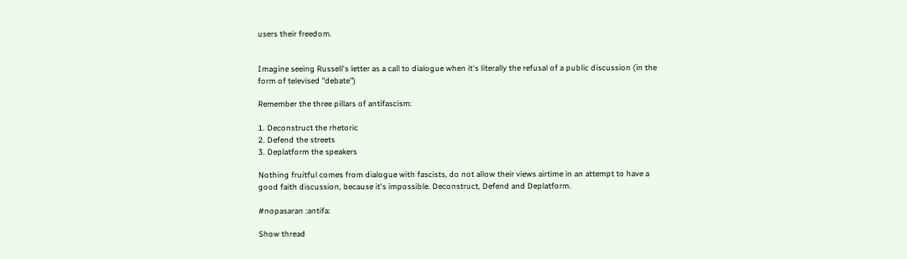users their freedom.


Imagine seeing Russell's letter as a call to dialogue when it's literally the refusal of a public discussion (in the form of televised "debate")

Remember the three pillars of antifascism:

1. Deconstruct the rhetoric
2. Defend the streets
3. Deplatform the speakers

Nothing fruitful comes from dialogue with fascists, do not allow their views airtime in an attempt to have a good faith discussion, because it's impossible. Deconstruct, Defend and Deplatform.

#nopasaran :antifa:

Show thread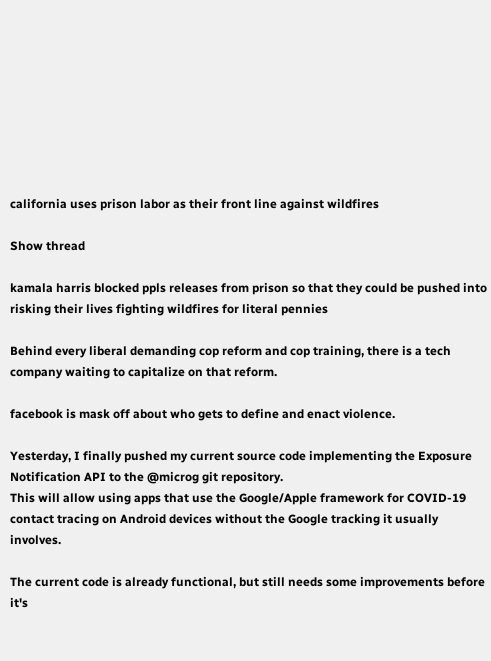california uses prison labor as their front line against wildfires

Show thread

kamala harris blocked ppls releases from prison so that they could be pushed into risking their lives fighting wildfires for literal pennies

Behind every liberal demanding cop reform and cop training, there is a tech company waiting to capitalize on that reform.

facebook is mask off about who gets to define and enact violence.

Yesterday, I finally pushed my current source code implementing the Exposure Notification API to the @microg git repository.
This will allow using apps that use the Google/Apple framework for COVID-19 contact tracing on Android devices without the Google tracking it usually involves.

The current code is already functional, but still needs some improvements before it's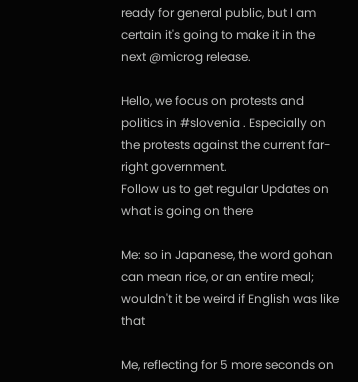ready for general public, but I am certain it's going to make it in the next @microg release.

Hello, we focus on protests and politics in #slovenia . Especially on the protests against the current far-right government.
Follow us to get regular Updates on what is going on there

Me: so in Japanese, the word gohan can mean rice, or an entire meal; wouldn't it be weird if English was like that

Me, reflecting for 5 more seconds on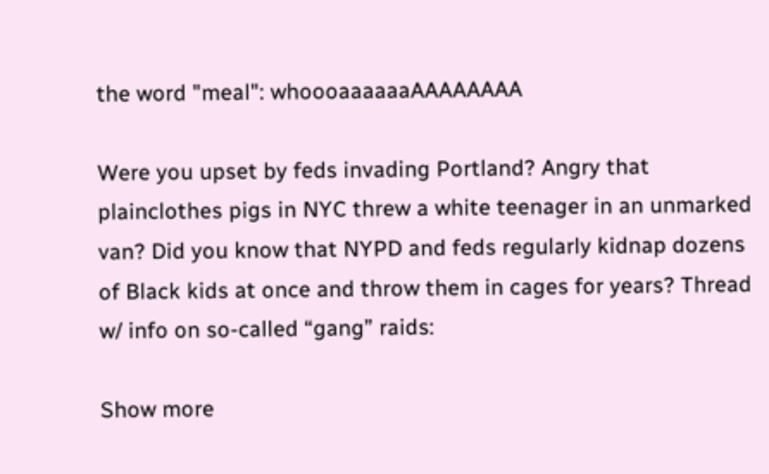the word "meal": whoooaaaaaaAAAAAAAA

Were you upset by feds invading Portland? Angry that plainclothes pigs in NYC threw a white teenager in an unmarked van? Did you know that NYPD and feds regularly kidnap dozens of Black kids at once and throw them in cages for years? Thread w/ info on so-called “gang” raids:

Show more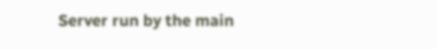Server run by the main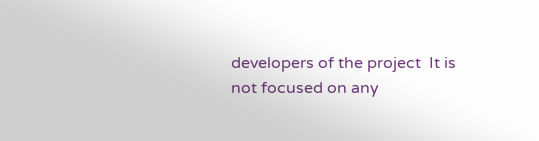developers of the project  It is not focused on any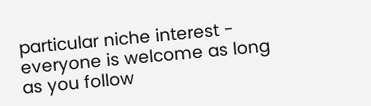particular niche interest - everyone is welcome as long as you follow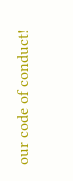our code of conduct!